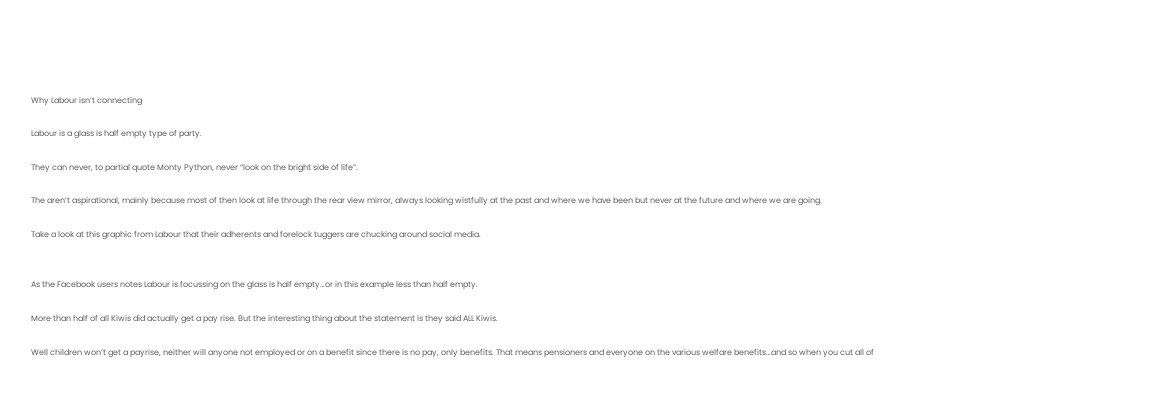Why Labour isn’t connecting

Labour is a glass is half empty type of party.

They can never, to partial quote Monty Python, never “look on the bright side of life”.

The aren’t aspirational, mainly because most of then look at life through the rear view mirror, always looking wistfully at the past and where we have been but never at the future and where we are going.

Take a look at this graphic from Labour that their adherents and forelock tuggers are chucking around social media.


As the Facebook users notes Labour is focussing on the glass is half empty…or in this example less than half empty.

More than half of all Kiwis did actually get a pay rise. But the interesting thing about the statement is they said ALL Kiwis.

Well children won’t get a payrise, neither will anyone not employed or on a benefit since there is no pay, only benefits. That means pensioners and everyone on the various welfare benefits…and so when you cut all of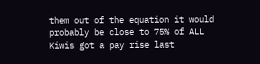them out of the equation it would probably be close to 75% of ALL Kiwis got a pay rise last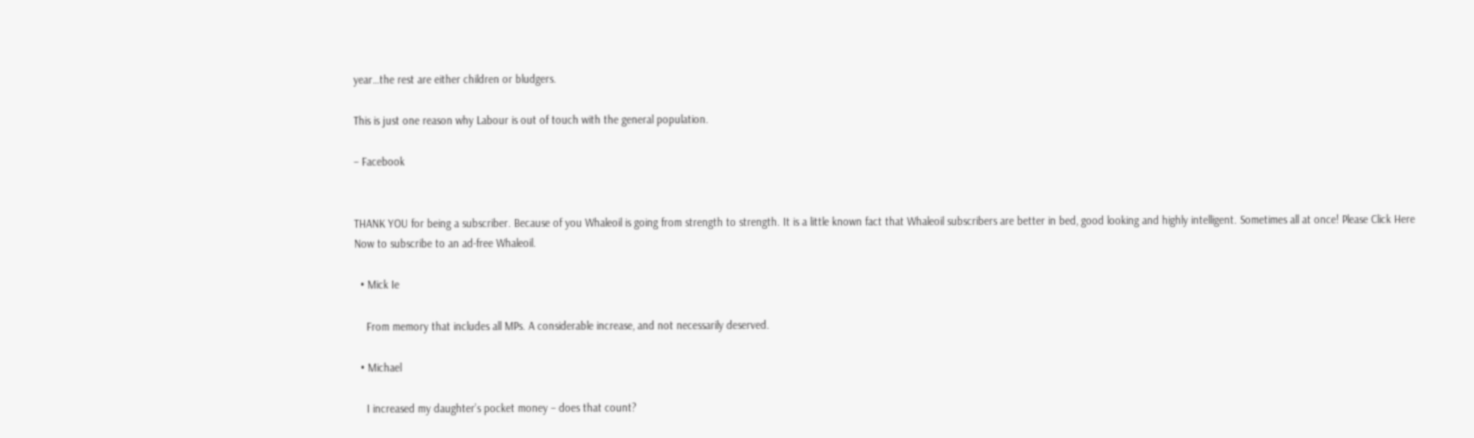year…the rest are either children or bludgers.

This is just one reason why Labour is out of touch with the general population.

– Facebook


THANK YOU for being a subscriber. Because of you Whaleoil is going from strength to strength. It is a little known fact that Whaleoil subscribers are better in bed, good looking and highly intelligent. Sometimes all at once! Please Click Here Now to subscribe to an ad-free Whaleoil.

  • Mick Ie

    From memory that includes all MPs. A considerable increase, and not necessarily deserved.

  • Michael

    I increased my daughter’s pocket money – does that count?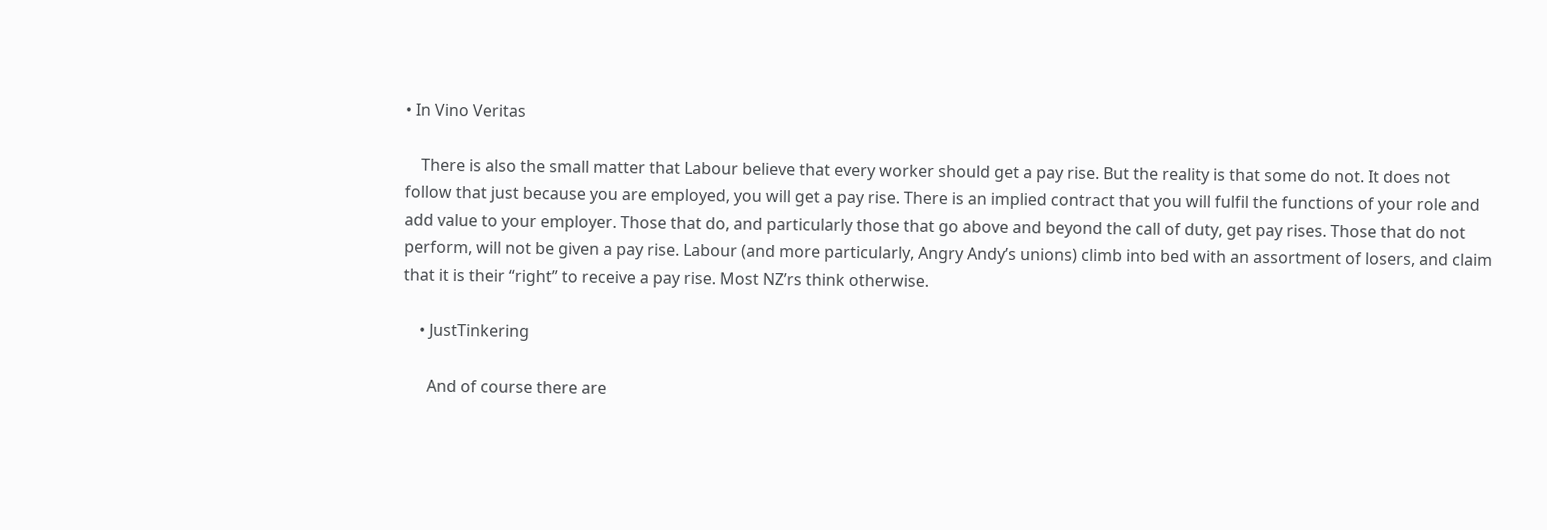• In Vino Veritas

    There is also the small matter that Labour believe that every worker should get a pay rise. But the reality is that some do not. It does not follow that just because you are employed, you will get a pay rise. There is an implied contract that you will fulfil the functions of your role and add value to your employer. Those that do, and particularly those that go above and beyond the call of duty, get pay rises. Those that do not perform, will not be given a pay rise. Labour (and more particularly, Angry Andy’s unions) climb into bed with an assortment of losers, and claim that it is their “right” to receive a pay rise. Most NZ’rs think otherwise.

    • JustTinkering

      And of course there are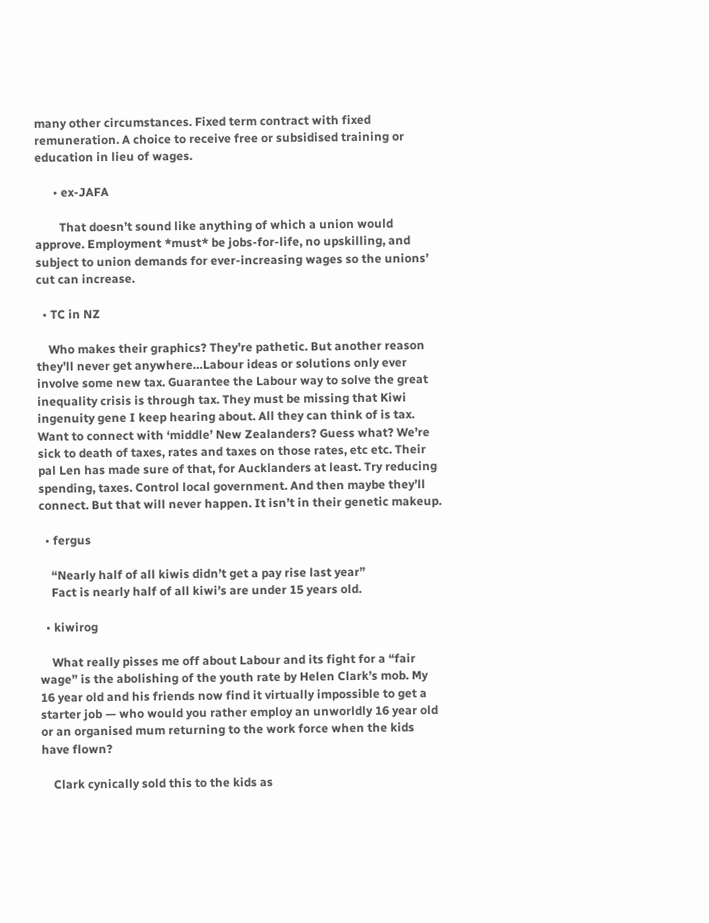many other circumstances. Fixed term contract with fixed remuneration. A choice to receive free or subsidised training or education in lieu of wages.

      • ex-JAFA

        That doesn’t sound like anything of which a union would approve. Employment *must* be jobs-for-life, no upskilling, and subject to union demands for ever-increasing wages so the unions’ cut can increase.

  • TC in NZ

    Who makes their graphics? They’re pathetic. But another reason they’ll never get anywhere…Labour ideas or solutions only ever involve some new tax. Guarantee the Labour way to solve the great inequality crisis is through tax. They must be missing that Kiwi ingenuity gene I keep hearing about. All they can think of is tax. Want to connect with ‘middle’ New Zealanders? Guess what? We’re sick to death of taxes, rates and taxes on those rates, etc etc. Their pal Len has made sure of that, for Aucklanders at least. Try reducing spending, taxes. Control local government. And then maybe they’ll connect. But that will never happen. It isn’t in their genetic makeup.

  • fergus

    “Nearly half of all kiwis didn’t get a pay rise last year”
    Fact is nearly half of all kiwi’s are under 15 years old.

  • kiwirog

    What really pisses me off about Labour and its fight for a “fair wage” is the abolishing of the youth rate by Helen Clark’s mob. My 16 year old and his friends now find it virtually impossible to get a starter job — who would you rather employ an unworldly 16 year old or an organised mum returning to the work force when the kids have flown?

    Clark cynically sold this to the kids as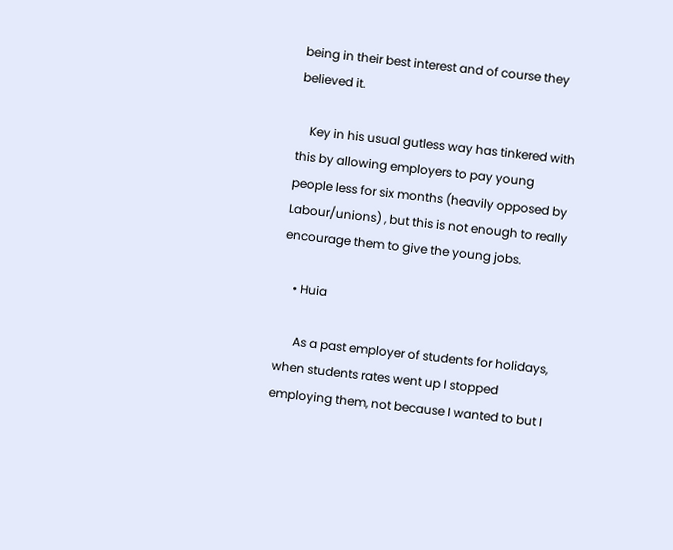being in their best interest and of course they believed it.

    Key in his usual gutless way has tinkered with this by allowing employers to pay young people less for six months (heavily opposed by Labour/unions) , but this is not enough to really encourage them to give the young jobs.

    • Huia

      As a past employer of students for holidays, when students rates went up I stopped employing them, not because I wanted to but I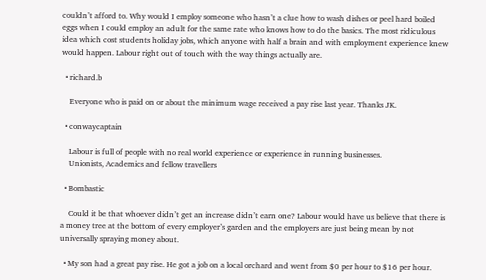couldn’t afford to. Why would I employ someone who hasn’t a clue how to wash dishes or peel hard boiled eggs when I could employ an adult for the same rate who knows how to do the basics. The most ridiculous idea which cost students holiday jobs, which anyone with half a brain and with employment experience knew would happen. Labour right out of touch with the way things actually are.

  • richard.b

    Everyone who is paid on or about the minimum wage received a pay rise last year. Thanks JK.

  • conwaycaptain

    Labour is full of people with no real world experience or experience in running businesses.
    Unionists, Academics and fellow travellers

  • Bombastic

    Could it be that whoever didn’t get an increase didn’t earn one? Labour would have us believe that there is a money tree at the bottom of every employer’s garden and the employers are just being mean by not universally spraying money about.

  • My son had a great pay rise. He got a job on a local orchard and went from $0 per hour to $16 per hour.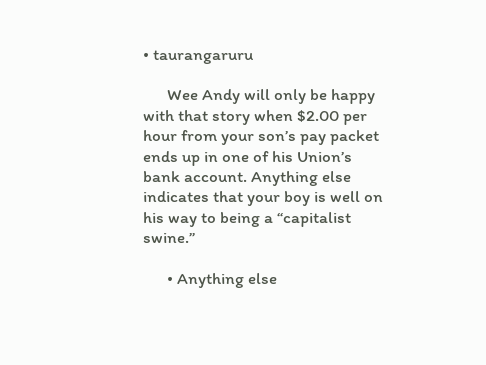• taurangaruru

      Wee Andy will only be happy with that story when $2.00 per hour from your son’s pay packet ends up in one of his Union’s bank account. Anything else indicates that your boy is well on his way to being a “capitalist swine.”

      • Anything else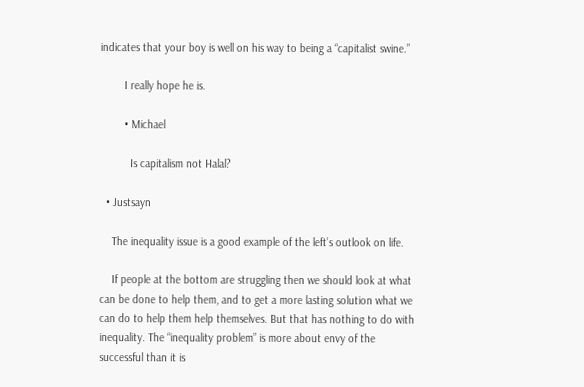indicates that your boy is well on his way to being a “capitalist swine.”

        I really hope he is.

        • Michael

          Is capitalism not Halal?

  • Justsayn

    The inequality issue is a good example of the left’s outlook on life.

    If people at the bottom are struggling then we should look at what can be done to help them, and to get a more lasting solution what we can do to help them help themselves. But that has nothing to do with inequality. The “inequality problem” is more about envy of the successful than it is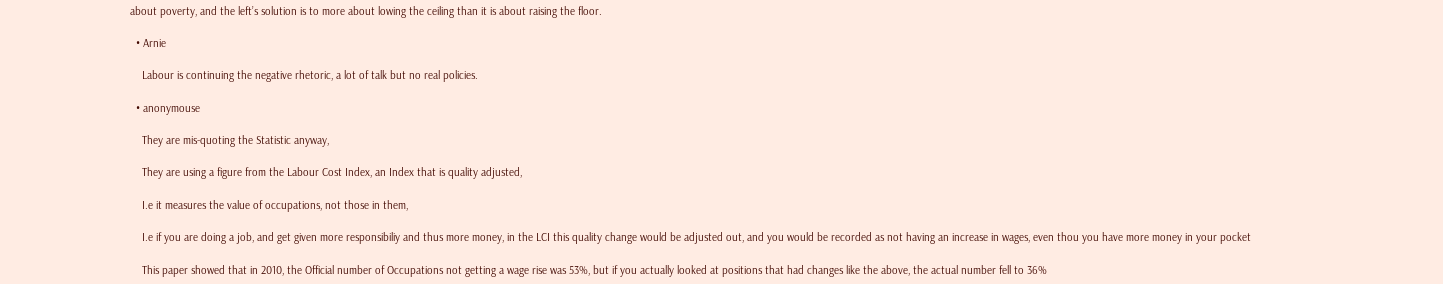about poverty, and the left’s solution is to more about lowing the ceiling than it is about raising the floor.

  • Arnie

    Labour is continuing the negative rhetoric, a lot of talk but no real policies.

  • anonymouse

    They are mis-quoting the Statistic anyway,

    They are using a figure from the Labour Cost Index, an Index that is quality adjusted,

    I.e it measures the value of occupations, not those in them,

    I.e if you are doing a job, and get given more responsibiliy and thus more money, in the LCI this quality change would be adjusted out, and you would be recorded as not having an increase in wages, even thou you have more money in your pocket

    This paper showed that in 2010, the Official number of Occupations not getting a wage rise was 53%, but if you actually looked at positions that had changes like the above, the actual number fell to 36%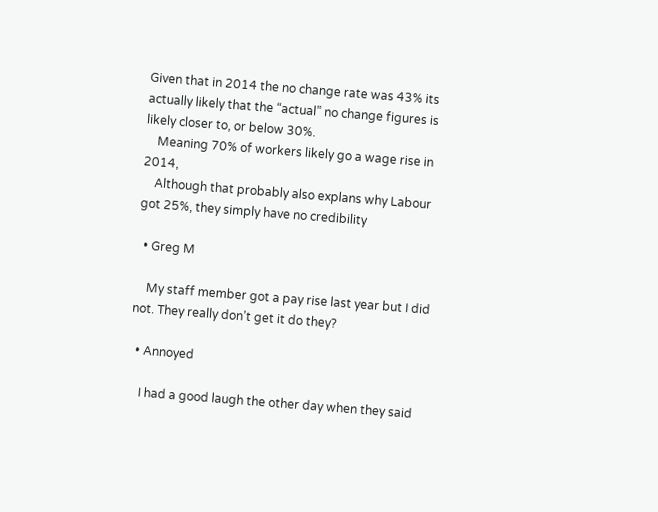Given that in 2014 the no change rate was 43% its actually likely that the “actual” no change figures is likely closer to, or below 30%.
    Meaning 70% of workers likely go a wage rise in 2014,
    Although that probably also explans why Labour got 25%, they simply have no credibility

  • Greg M

    My staff member got a pay rise last year but I did not. They really don’t get it do they?

  • Annoyed

    I had a good laugh the other day when they said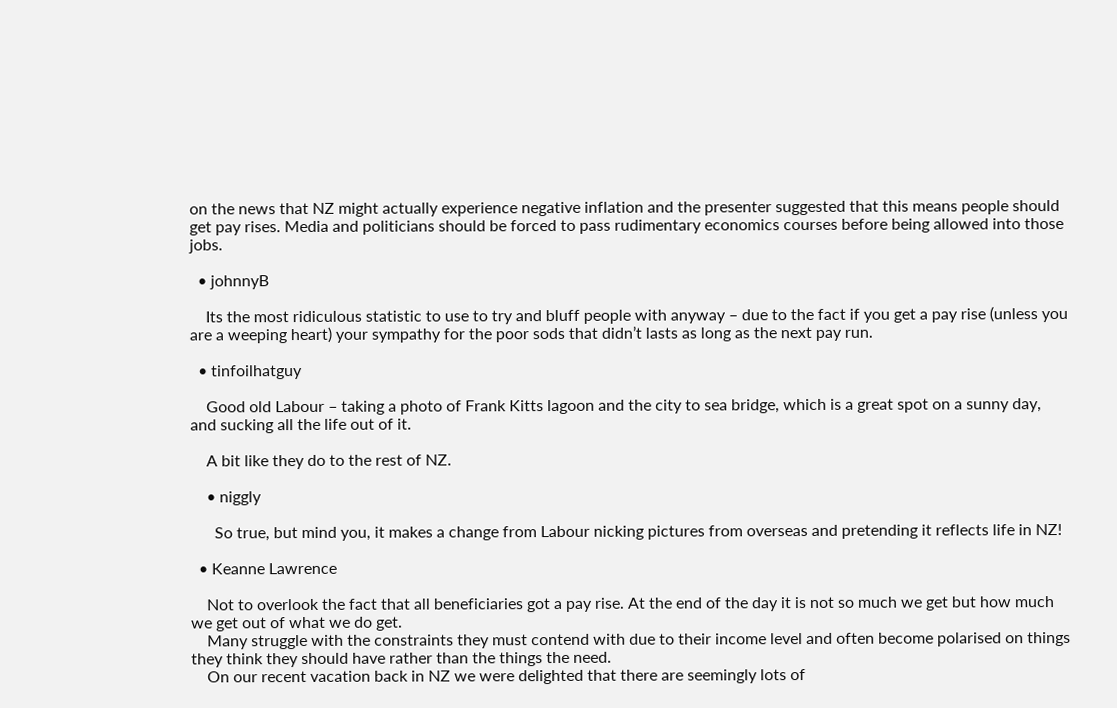on the news that NZ might actually experience negative inflation and the presenter suggested that this means people should get pay rises. Media and politicians should be forced to pass rudimentary economics courses before being allowed into those jobs.

  • johnnyB

    Its the most ridiculous statistic to use to try and bluff people with anyway – due to the fact if you get a pay rise (unless you are a weeping heart) your sympathy for the poor sods that didn’t lasts as long as the next pay run.

  • tinfoilhatguy

    Good old Labour – taking a photo of Frank Kitts lagoon and the city to sea bridge, which is a great spot on a sunny day, and sucking all the life out of it.

    A bit like they do to the rest of NZ.

    • niggly

      So true, but mind you, it makes a change from Labour nicking pictures from overseas and pretending it reflects life in NZ!

  • Keanne Lawrence

    Not to overlook the fact that all beneficiaries got a pay rise. At the end of the day it is not so much we get but how much we get out of what we do get.
    Many struggle with the constraints they must contend with due to their income level and often become polarised on things they think they should have rather than the things the need.
    On our recent vacation back in NZ we were delighted that there are seemingly lots of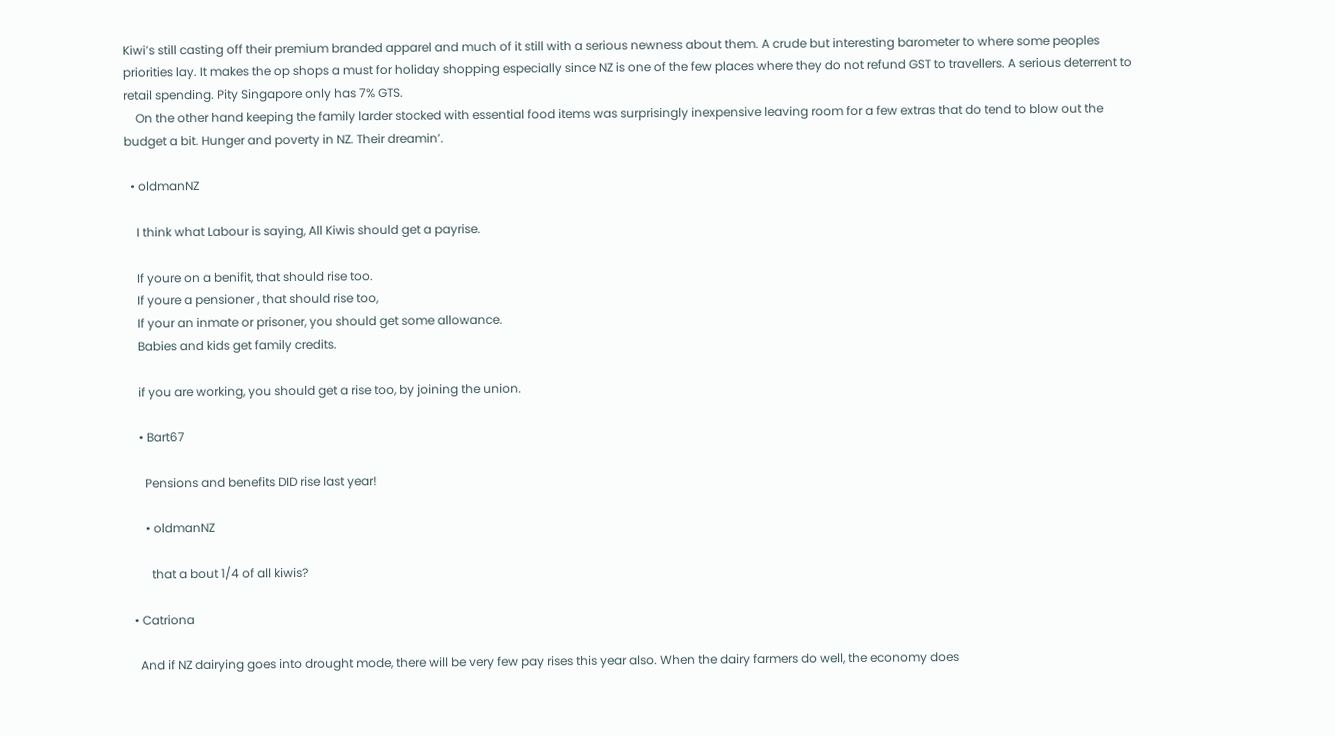Kiwi’s still casting off their premium branded apparel and much of it still with a serious newness about them. A crude but interesting barometer to where some peoples priorities lay. It makes the op shops a must for holiday shopping especially since NZ is one of the few places where they do not refund GST to travellers. A serious deterrent to retail spending. Pity Singapore only has 7% GTS.
    On the other hand keeping the family larder stocked with essential food items was surprisingly inexpensive leaving room for a few extras that do tend to blow out the budget a bit. Hunger and poverty in NZ. Their dreamin’.

  • oldmanNZ

    I think what Labour is saying, All Kiwis should get a payrise.

    If youre on a benifit, that should rise too.
    If youre a pensioner , that should rise too,
    If your an inmate or prisoner, you should get some allowance.
    Babies and kids get family credits.

    if you are working, you should get a rise too, by joining the union.

    • Bart67

      Pensions and benefits DID rise last year!

      • oldmanNZ

        that a bout 1/4 of all kiwis?

  • Catriona

    And if NZ dairying goes into drought mode, there will be very few pay rises this year also. When the dairy farmers do well, the economy does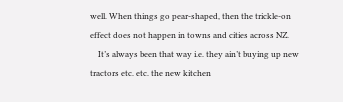well. When things go pear-shaped, then the trickle-on effect does not happen in towns and cities across NZ.
    It’s always been that way i.e. they ain’t buying up new tractors etc. etc. the new kitchen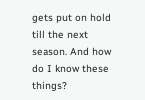gets put on hold till the next season. And how do I know these things?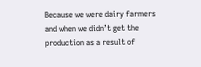Because we were dairy farmers and when we didn’t get the production as a result of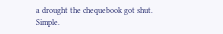a drought the chequebook got shut. Simple.